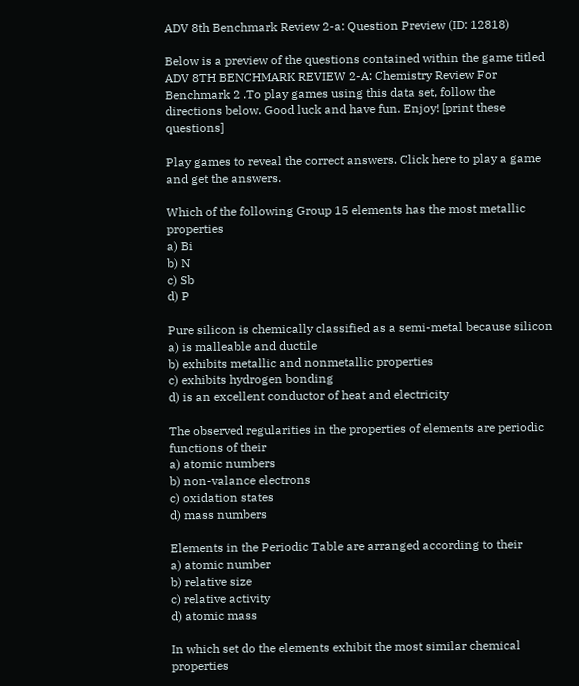ADV 8th Benchmark Review 2-a: Question Preview (ID: 12818)

Below is a preview of the questions contained within the game titled ADV 8TH BENCHMARK REVIEW 2-A: Chemistry Review For Benchmark 2 .To play games using this data set, follow the directions below. Good luck and have fun. Enjoy! [print these questions]

Play games to reveal the correct answers. Click here to play a game and get the answers.

Which of the following Group 15 elements has the most metallic properties
a) Bi
b) N
c) Sb
d) P

Pure silicon is chemically classified as a semi-metal because silicon
a) is malleable and ductile
b) exhibits metallic and nonmetallic properties
c) exhibits hydrogen bonding
d) is an excellent conductor of heat and electricity

The observed regularities in the properties of elements are periodic functions of their
a) atomic numbers
b) non-valance electrons
c) oxidation states
d) mass numbers

Elements in the Periodic Table are arranged according to their
a) atomic number
b) relative size
c) relative activity
d) atomic mass

In which set do the elements exhibit the most similar chemical properties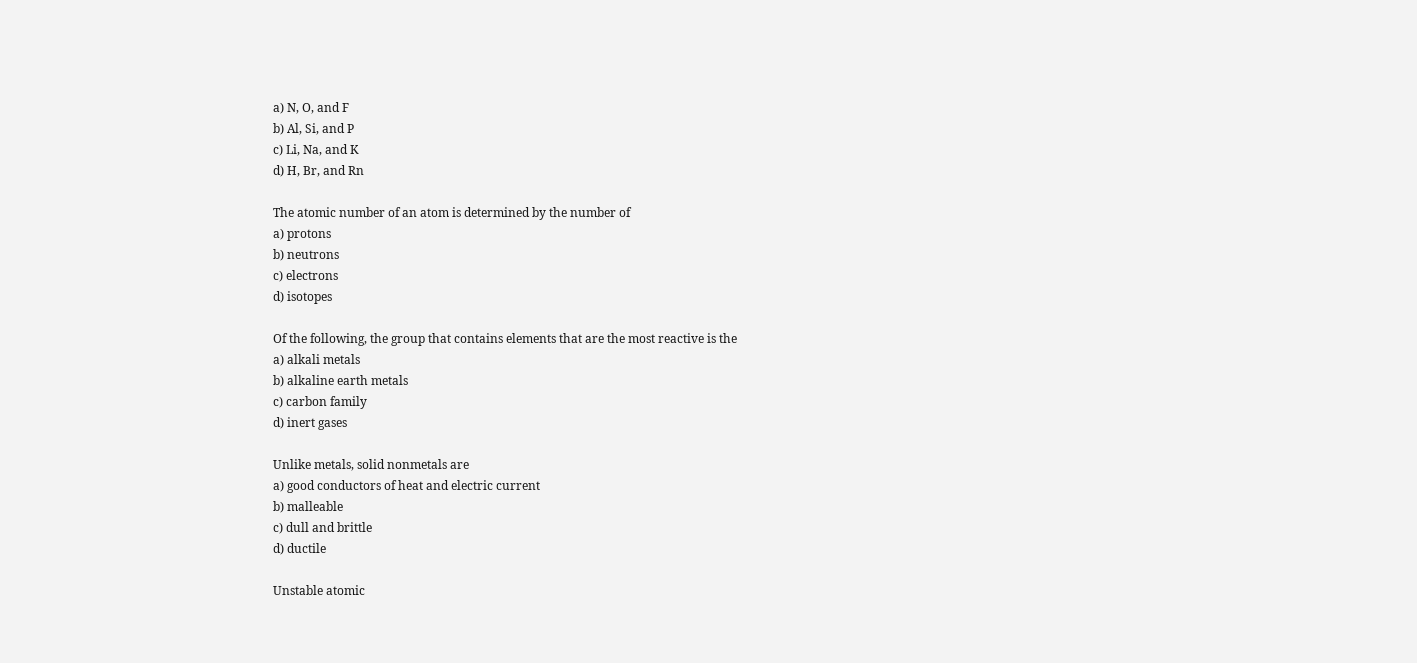a) N, O, and F
b) Al, Si, and P
c) Li, Na, and K
d) H, Br, and Rn

The atomic number of an atom is determined by the number of
a) protons
b) neutrons
c) electrons
d) isotopes

Of the following, the group that contains elements that are the most reactive is the
a) alkali metals
b) alkaline earth metals
c) carbon family
d) inert gases

Unlike metals, solid nonmetals are
a) good conductors of heat and electric current
b) malleable
c) dull and brittle
d) ductile

Unstable atomic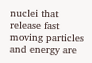nuclei that release fast moving particles and energy are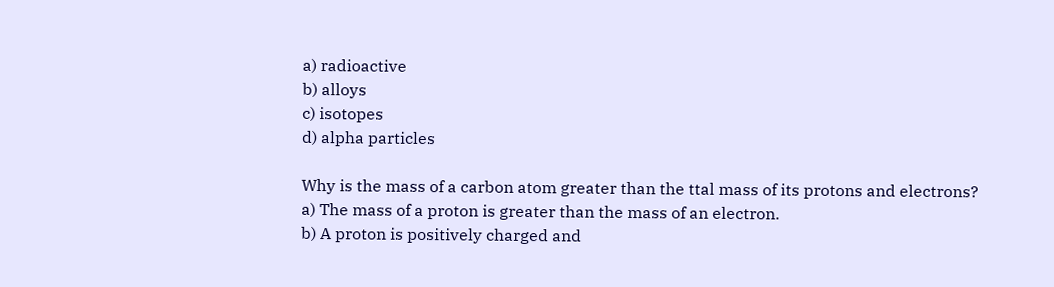a) radioactive
b) alloys
c) isotopes
d) alpha particles

Why is the mass of a carbon atom greater than the ttal mass of its protons and electrons?
a) The mass of a proton is greater than the mass of an electron.
b) A proton is positively charged and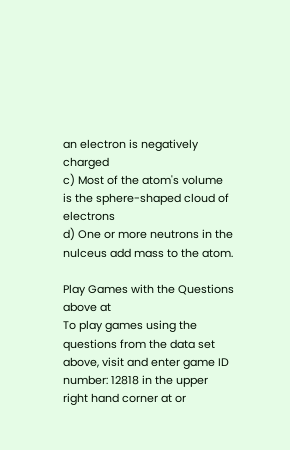an electron is negatively charged
c) Most of the atom's volume is the sphere-shaped cloud of electrons
d) One or more neutrons in the nulceus add mass to the atom.

Play Games with the Questions above at
To play games using the questions from the data set above, visit and enter game ID number: 12818 in the upper right hand corner at or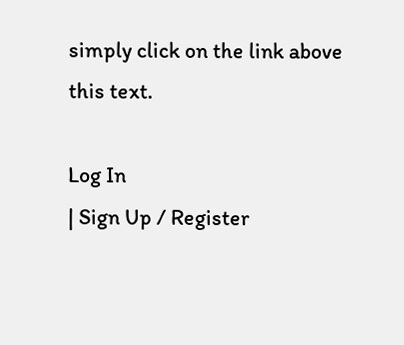simply click on the link above this text.

Log In
| Sign Up / Register